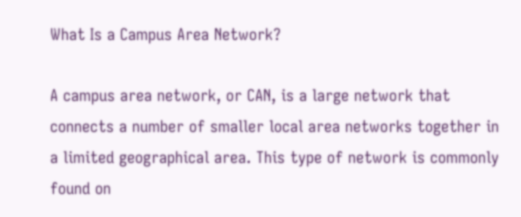What Is a Campus Area Network?

A campus area network, or CAN, is a large network that connects a number of smaller local area networks together in a limited geographical area. This type of network is commonly found on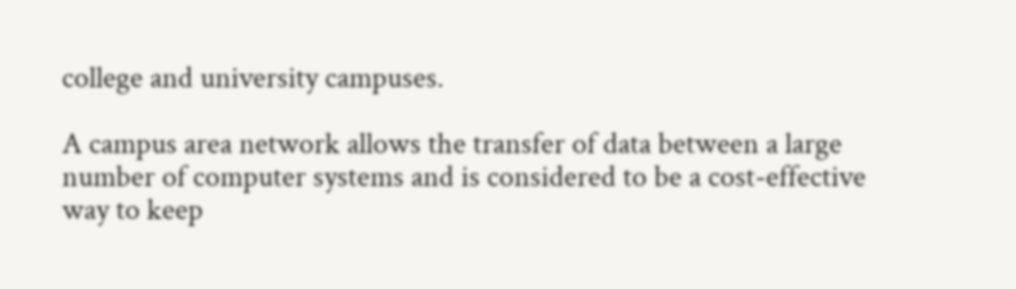college and university campuses.

A campus area network allows the transfer of data between a large number of computer systems and is considered to be a cost-effective way to keep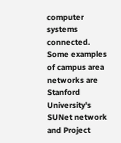computer systems connected. Some examples of campus area networks are Stanford University's SUNet network and Project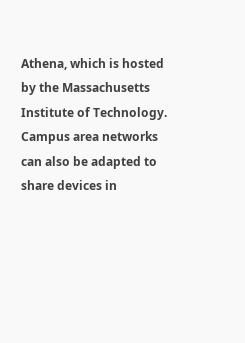Athena, which is hosted by the Massachusetts Institute of Technology. Campus area networks can also be adapted to share devices in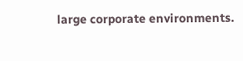large corporate environments.